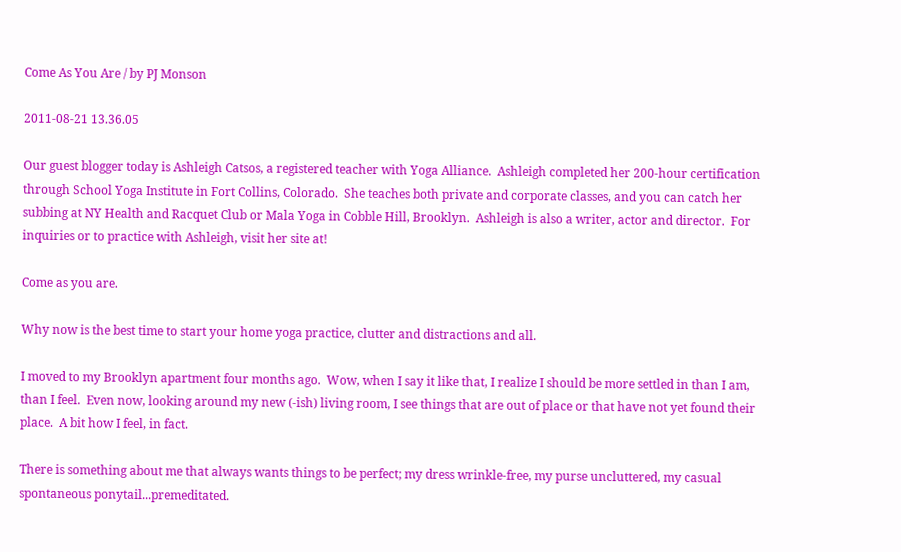Come As You Are / by PJ Monson

2011-08-21 13.36.05

Our guest blogger today is Ashleigh Catsos, a registered teacher with Yoga Alliance.  Ashleigh completed her 200-hour certification through School Yoga Institute in Fort Collins, Colorado.  She teaches both private and corporate classes, and you can catch her subbing at NY Health and Racquet Club or Mala Yoga in Cobble Hill, Brooklyn.  Ashleigh is also a writer, actor and director.  For inquiries or to practice with Ashleigh, visit her site at!

Come as you are.

Why now is the best time to start your home yoga practice, clutter and distractions and all.

I moved to my Brooklyn apartment four months ago.  Wow, when I say it like that, I realize I should be more settled in than I am, than I feel.  Even now, looking around my new (-ish) living room, I see things that are out of place or that have not yet found their place.  A bit how I feel, in fact.

There is something about me that always wants things to be perfect; my dress wrinkle-free, my purse uncluttered, my casual spontaneous ponytail...premeditated.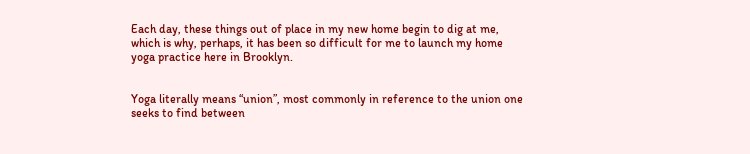Each day, these things out of place in my new home begin to dig at me, which is why, perhaps, it has been so difficult for me to launch my home yoga practice here in Brooklyn.


Yoga literally means “union”, most commonly in reference to the union one seeks to find between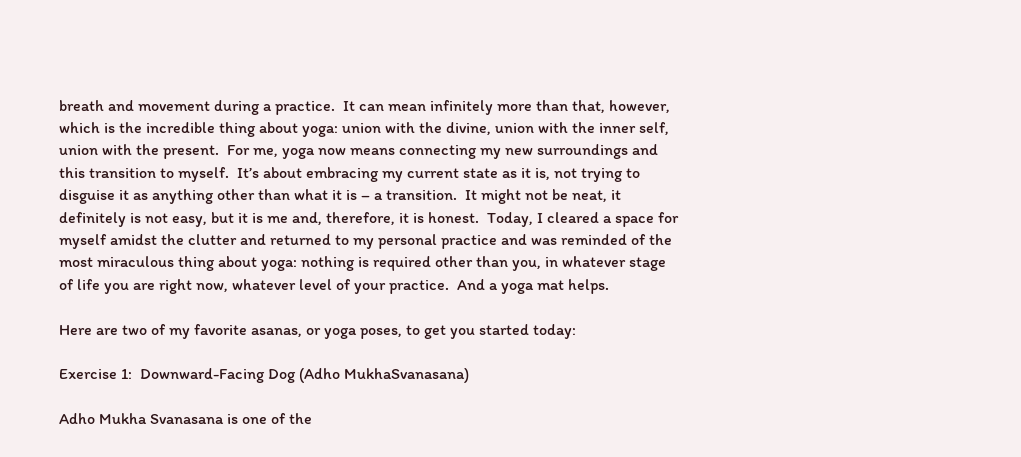breath and movement during a practice.  It can mean infinitely more than that, however, which is the incredible thing about yoga: union with the divine, union with the inner self, union with the present.  For me, yoga now means connecting my new surroundings and this transition to myself.  It’s about embracing my current state as it is, not trying to disguise it as anything other than what it is – a transition.  It might not be neat, it definitely is not easy, but it is me and, therefore, it is honest.  Today, I cleared a space for myself amidst the clutter and returned to my personal practice and was reminded of the most miraculous thing about yoga: nothing is required other than you, in whatever stage of life you are right now, whatever level of your practice.  And a yoga mat helps.

Here are two of my favorite asanas, or yoga poses, to get you started today:

Exercise 1:  Downward-Facing Dog (Adho MukhaSvanasana)

Adho Mukha Svanasana is one of the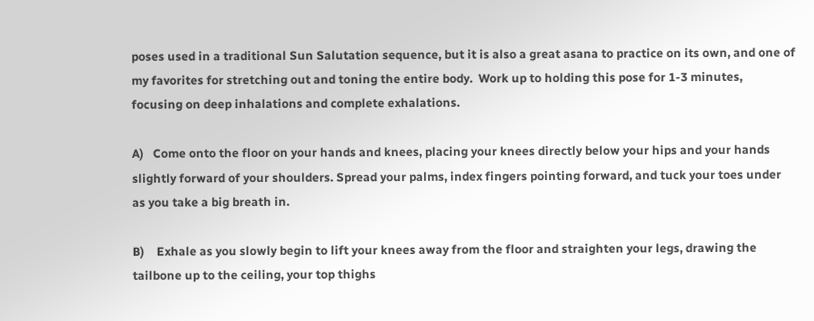poses used in a traditional Sun Salutation sequence, but it is also a great asana to practice on its own, and one of my favorites for stretching out and toning the entire body.  Work up to holding this pose for 1-3 minutes, focusing on deep inhalations and complete exhalations.

A)   Come onto the floor on your hands and knees, placing your knees directly below your hips and your hands slightly forward of your shoulders. Spread your palms, index fingers pointing forward, and tuck your toes under as you take a big breath in.

B)    Exhale as you slowly begin to lift your knees away from the floor and straighten your legs, drawing the tailbone up to the ceiling, your top thighs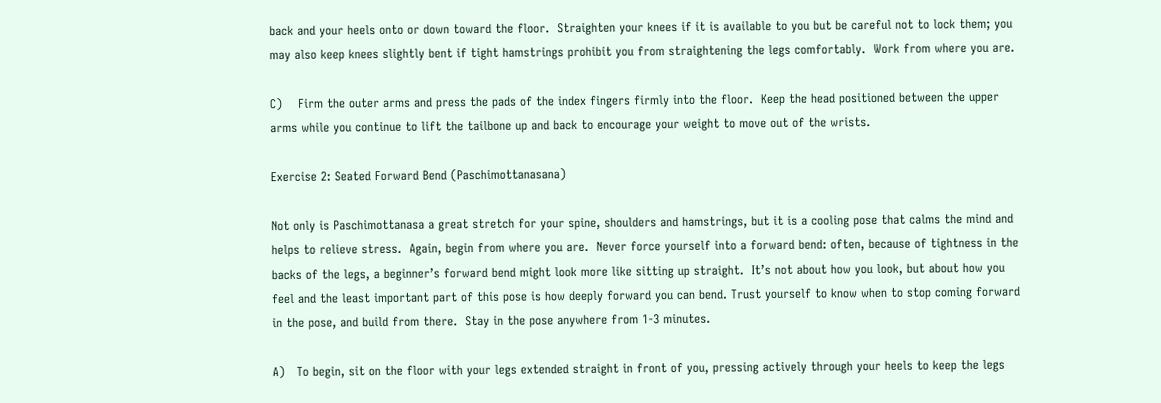back and your heels onto or down toward the floor.  Straighten your knees if it is available to you but be careful not to lock them; you may also keep knees slightly bent if tight hamstrings prohibit you from straightening the legs comfortably.  Work from where you are.

C)    Firm the outer arms and press the pads of the index fingers firmly into the floor.  Keep the head positioned between the upper arms while you continue to lift the tailbone up and back to encourage your weight to move out of the wrists.

Exercise 2: Seated Forward Bend (Paschimottanasana)

Not only is Paschimottanasa a great stretch for your spine, shoulders and hamstrings, but it is a cooling pose that calms the mind and helps to relieve stress.  Again, begin from where you are.  Never force yourself into a forward bend: often, because of tightness in the backs of the legs, a beginner’s forward bend might look more like sitting up straight.  It’s not about how you look, but about how you feel and the least important part of this pose is how deeply forward you can bend. Trust yourself to know when to stop coming forward in the pose, and build from there.  Stay in the pose anywhere from 1-3 minutes.

A)   To begin, sit on the floor with your legs extended straight in front of you, pressing actively through your heels to keep the legs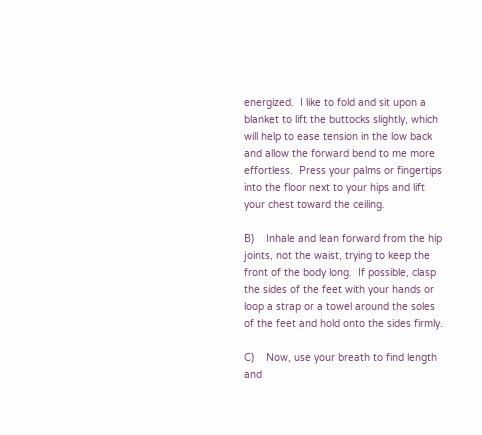energized.  I like to fold and sit upon a blanket to lift the buttocks slightly, which will help to ease tension in the low back and allow the forward bend to me more effortless.  Press your palms or fingertips into the floor next to your hips and lift your chest toward the ceiling.

B)    Inhale and lean forward from the hip joints, not the waist, trying to keep the front of the body long.  If possible, clasp the sides of the feet with your hands or loop a strap or a towel around the soles of the feet and hold onto the sides firmly.

C)    Now, use your breath to find length and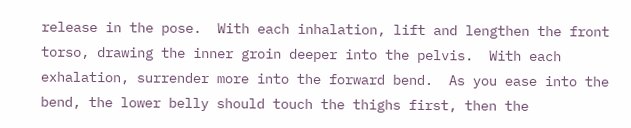release in the pose.  With each inhalation, lift and lengthen the front torso, drawing the inner groin deeper into the pelvis.  With each exhalation, surrender more into the forward bend.  As you ease into the bend, the lower belly should touch the thighs first, then the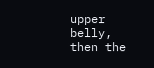upper belly, then the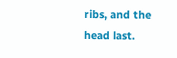ribs, and the head last.